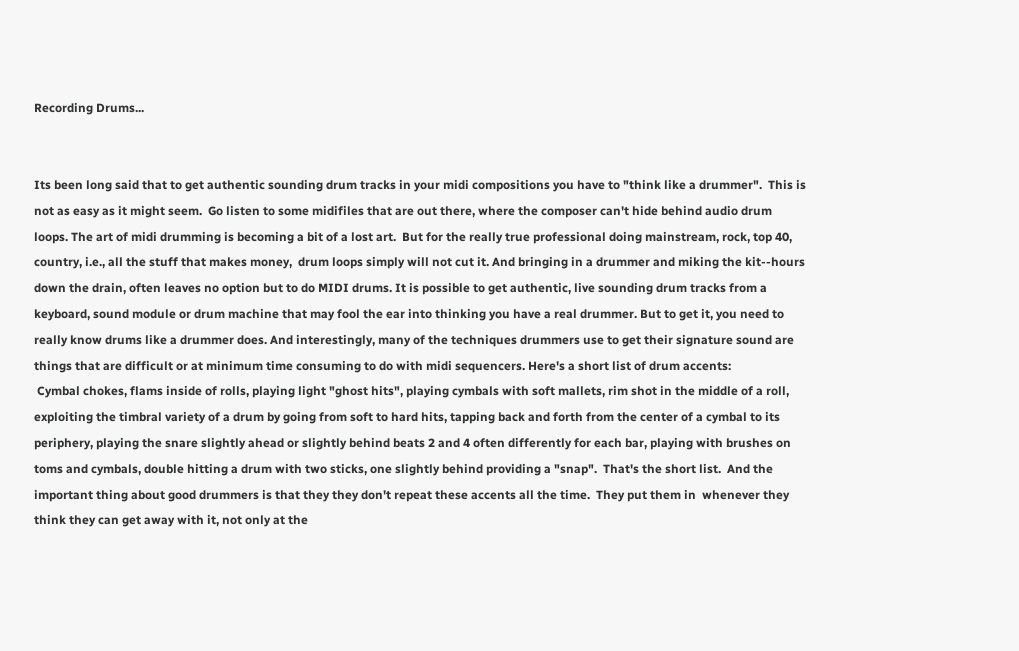Recording Drums...


Its been long said that to get authentic sounding drum tracks in your midi compositions you have to "think like a drummer".  This is not as easy as it might seem.  Go listen to some midifiles that are out there, where the composer can't hide behind audio drum loops. The art of midi drumming is becoming a bit of a lost art.  But for the really true professional doing mainstream, rock, top 40, country, i.e., all the stuff that makes money,  drum loops simply will not cut it. And bringing in a drummer and miking the kit--hours down the drain, often leaves no option but to do MIDI drums. It is possible to get authentic, live sounding drum tracks from a keyboard, sound module or drum machine that may fool the ear into thinking you have a real drummer. But to get it, you need to really know drums like a drummer does. And interestingly, many of the techniques drummers use to get their signature sound are things that are difficult or at minimum time consuming to do with midi sequencers. Here's a short list of drum accents:
 Cymbal chokes, flams inside of rolls, playing light "ghost hits", playing cymbals with soft mallets, rim shot in the middle of a roll, exploiting the timbral variety of a drum by going from soft to hard hits, tapping back and forth from the center of a cymbal to its periphery, playing the snare slightly ahead or slightly behind beats 2 and 4 often differently for each bar, playing with brushes on toms and cymbals, double hitting a drum with two sticks, one slightly behind providing a "snap".  That's the short list.  And the important thing about good drummers is that they they don't repeat these accents all the time.  They put them in  whenever they think they can get away with it, not only at the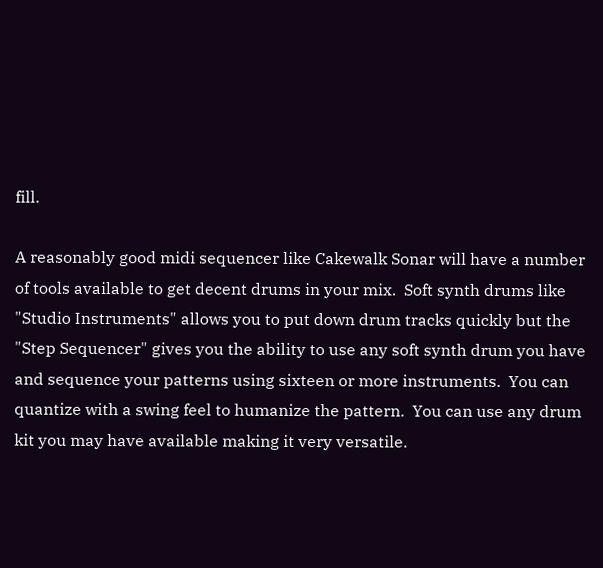fill.

A reasonably good midi sequencer like Cakewalk Sonar will have a number of tools available to get decent drums in your mix.  Soft synth drums like "Studio Instruments" allows you to put down drum tracks quickly but the "Step Sequencer" gives you the ability to use any soft synth drum you have and sequence your patterns using sixteen or more instruments.  You can quantize with a swing feel to humanize the pattern.  You can use any drum kit you may have available making it very versatile.